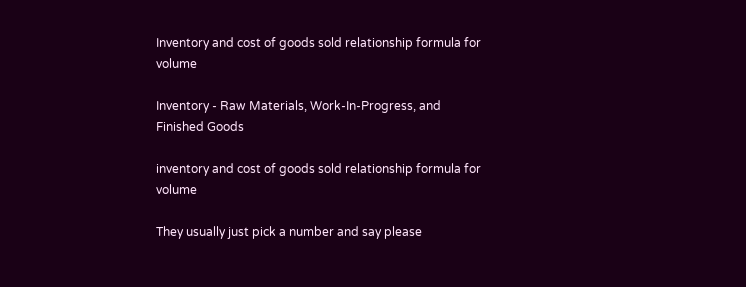Inventory and cost of goods sold relationship formula for volume

Inventory - Raw Materials, Work-In-Progress, and Finished Goods

inventory and cost of goods sold relationship formula for volume

They usually just pick a number and say please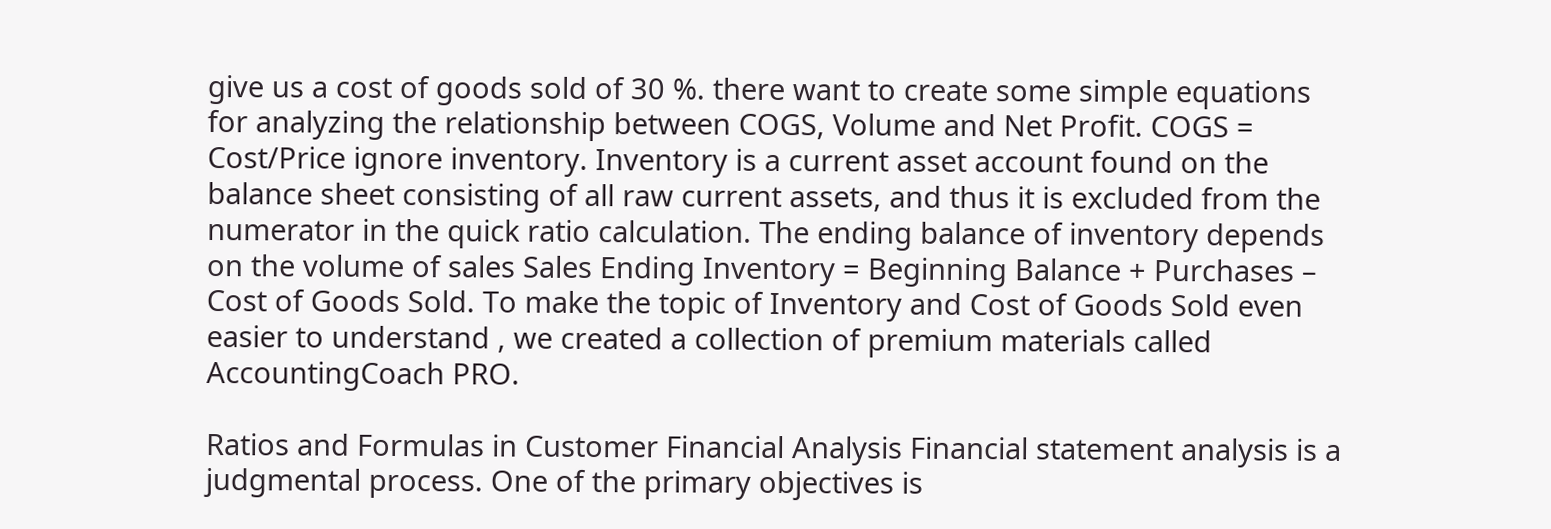give us a cost of goods sold of 30 %. there want to create some simple equations for analyzing the relationship between COGS, Volume and Net Profit. COGS = Cost/Price ignore inventory. Inventory is a current asset account found on the balance sheet consisting of all raw current assets, and thus it is excluded from the numerator in the quick ratio calculation. The ending balance of inventory depends on the volume of sales Sales Ending Inventory = Beginning Balance + Purchases – Cost of Goods Sold. To make the topic of Inventory and Cost of Goods Sold even easier to understand , we created a collection of premium materials called AccountingCoach PRO.

Ratios and Formulas in Customer Financial Analysis Financial statement analysis is a judgmental process. One of the primary objectives is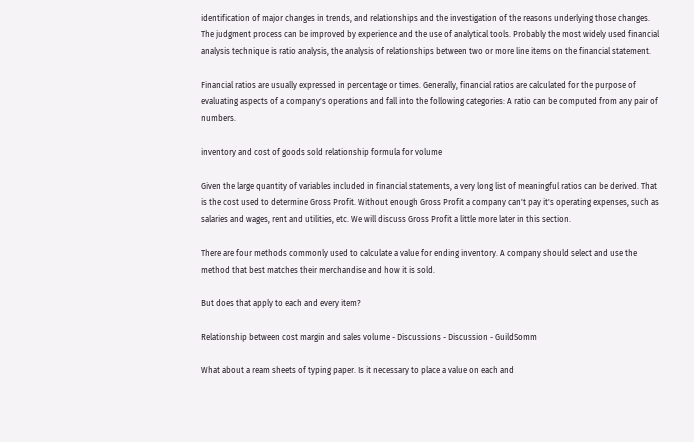identification of major changes in trends, and relationships and the investigation of the reasons underlying those changes. The judgment process can be improved by experience and the use of analytical tools. Probably the most widely used financial analysis technique is ratio analysis, the analysis of relationships between two or more line items on the financial statement.

Financial ratios are usually expressed in percentage or times. Generally, financial ratios are calculated for the purpose of evaluating aspects of a company's operations and fall into the following categories: A ratio can be computed from any pair of numbers.

inventory and cost of goods sold relationship formula for volume

Given the large quantity of variables included in financial statements, a very long list of meaningful ratios can be derived. That is the cost used to determine Gross Profit. Without enough Gross Profit a company can't pay it's operating expenses, such as salaries and wages, rent and utilities, etc. We will discuss Gross Profit a little more later in this section.

There are four methods commonly used to calculate a value for ending inventory. A company should select and use the method that best matches their merchandise and how it is sold.

But does that apply to each and every item?

Relationship between cost margin and sales volume - Discussions - Discussion - GuildSomm

What about a ream sheets of typing paper. Is it necessary to place a value on each and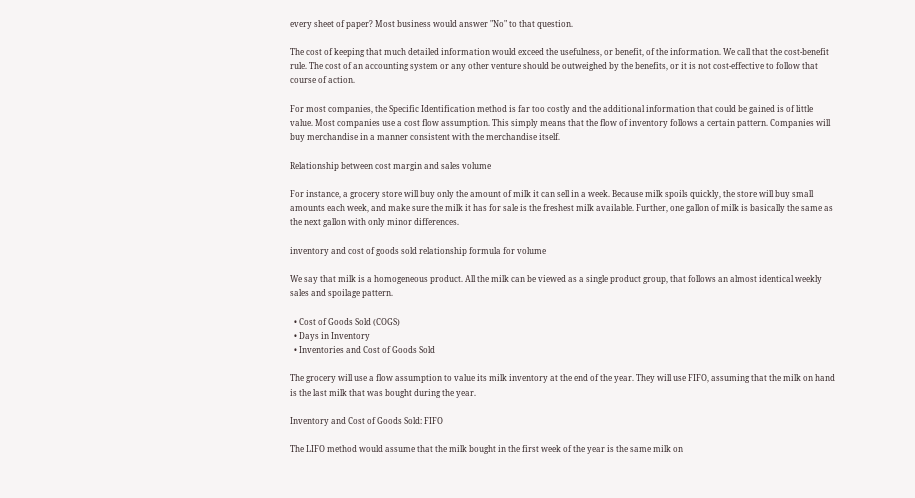every sheet of paper? Most business would answer "No" to that question.

The cost of keeping that much detailed information would exceed the usefulness, or benefit, of the information. We call that the cost-benefit rule. The cost of an accounting system or any other venture should be outweighed by the benefits, or it is not cost-effective to follow that course of action.

For most companies, the Specific Identification method is far too costly and the additional information that could be gained is of little value. Most companies use a cost flow assumption. This simply means that the flow of inventory follows a certain pattern. Companies will buy merchandise in a manner consistent with the merchandise itself.

Relationship between cost margin and sales volume

For instance, a grocery store will buy only the amount of milk it can sell in a week. Because milk spoils quickly, the store will buy small amounts each week, and make sure the milk it has for sale is the freshest milk available. Further, one gallon of milk is basically the same as the next gallon with only minor differences.

inventory and cost of goods sold relationship formula for volume

We say that milk is a homogeneous product. All the milk can be viewed as a single product group, that follows an almost identical weekly sales and spoilage pattern.

  • Cost of Goods Sold (COGS)
  • Days in Inventory
  • Inventories and Cost of Goods Sold

The grocery will use a flow assumption to value its milk inventory at the end of the year. They will use FIFO, assuming that the milk on hand is the last milk that was bought during the year.

Inventory and Cost of Goods Sold: FIFO

The LIFO method would assume that the milk bought in the first week of the year is the same milk on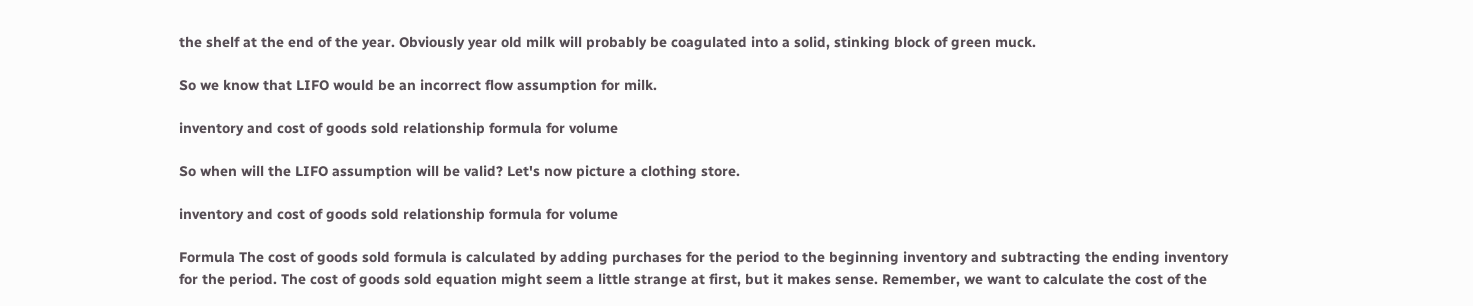the shelf at the end of the year. Obviously year old milk will probably be coagulated into a solid, stinking block of green muck.

So we know that LIFO would be an incorrect flow assumption for milk.

inventory and cost of goods sold relationship formula for volume

So when will the LIFO assumption will be valid? Let's now picture a clothing store.

inventory and cost of goods sold relationship formula for volume

Formula The cost of goods sold formula is calculated by adding purchases for the period to the beginning inventory and subtracting the ending inventory for the period. The cost of goods sold equation might seem a little strange at first, but it makes sense. Remember, we want to calculate the cost of the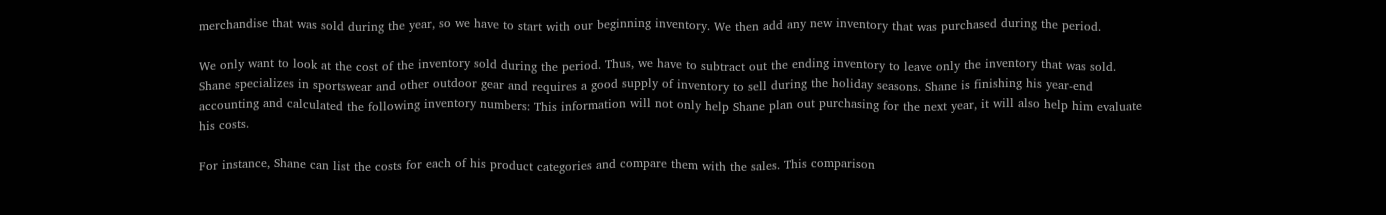merchandise that was sold during the year, so we have to start with our beginning inventory. We then add any new inventory that was purchased during the period.

We only want to look at the cost of the inventory sold during the period. Thus, we have to subtract out the ending inventory to leave only the inventory that was sold. Shane specializes in sportswear and other outdoor gear and requires a good supply of inventory to sell during the holiday seasons. Shane is finishing his year-end accounting and calculated the following inventory numbers: This information will not only help Shane plan out purchasing for the next year, it will also help him evaluate his costs.

For instance, Shane can list the costs for each of his product categories and compare them with the sales. This comparison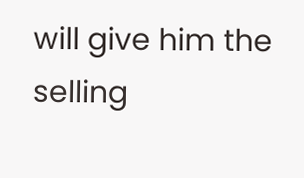will give him the selling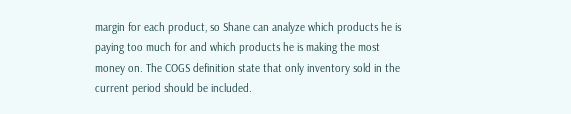margin for each product, so Shane can analyze which products he is paying too much for and which products he is making the most money on. The COGS definition state that only inventory sold in the current period should be included.